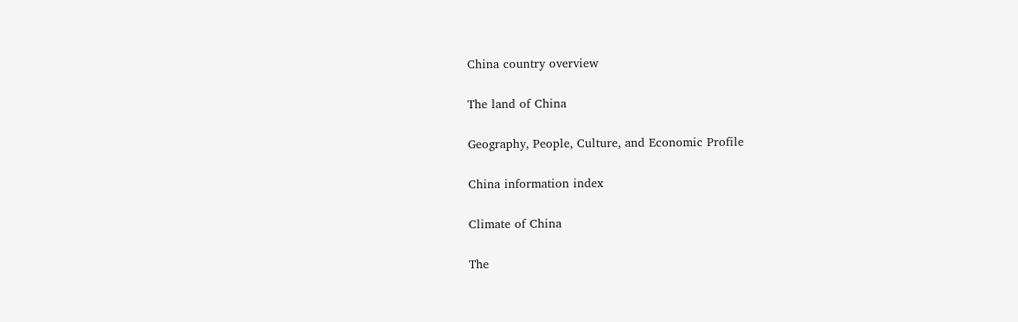China country overview

The land of China

Geography, People, Culture, and Economic Profile

China information index

Climate of China

The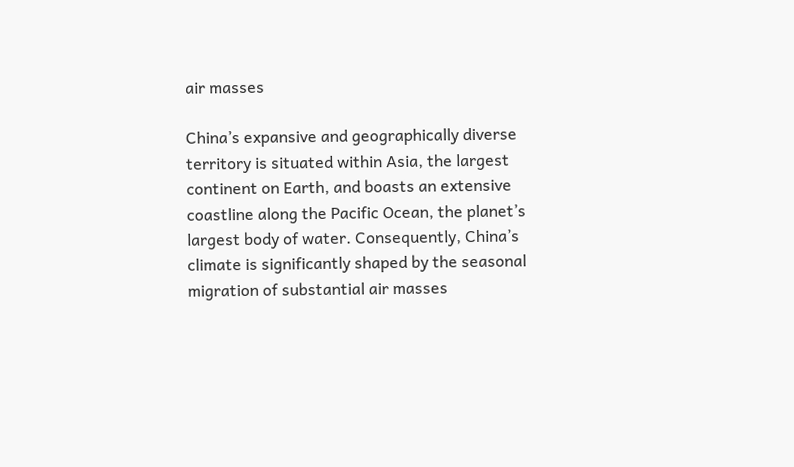air masses

China’s expansive and geographically diverse territory is situated within Asia, the largest continent on Earth, and boasts an extensive coastline along the Pacific Ocean, the planet’s largest body of water. Consequently, China’s climate is significantly shaped by the seasonal migration of substantial air masses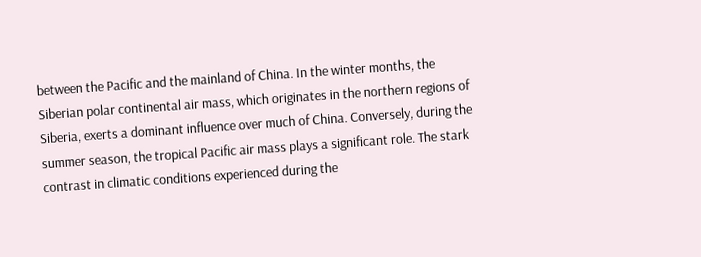between the Pacific and the mainland of China. In the winter months, the Siberian polar continental air mass, which originates in the northern regions of Siberia, exerts a dominant influence over much of China. Conversely, during the summer season, the tropical Pacific air mass plays a significant role. The stark contrast in climatic conditions experienced during the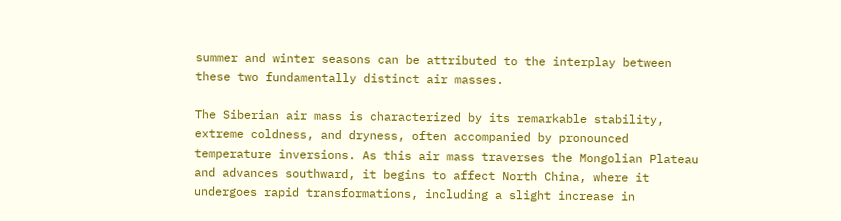summer and winter seasons can be attributed to the interplay between these two fundamentally distinct air masses.

The Siberian air mass is characterized by its remarkable stability, extreme coldness, and dryness, often accompanied by pronounced temperature inversions. As this air mass traverses the Mongolian Plateau and advances southward, it begins to affect North China, where it undergoes rapid transformations, including a slight increase in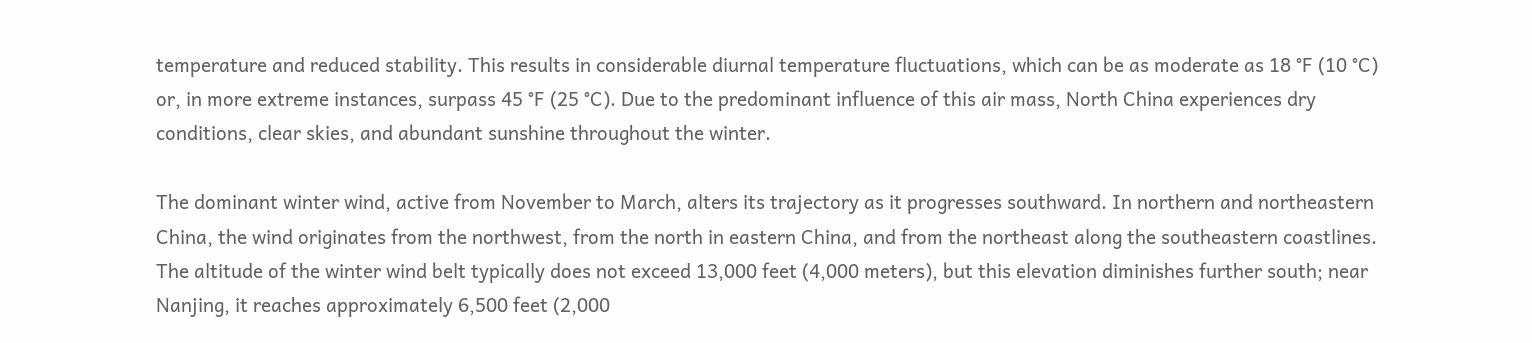temperature and reduced stability. This results in considerable diurnal temperature fluctuations, which can be as moderate as 18 °F (10 °C) or, in more extreme instances, surpass 45 °F (25 °C). Due to the predominant influence of this air mass, North China experiences dry conditions, clear skies, and abundant sunshine throughout the winter.

The dominant winter wind, active from November to March, alters its trajectory as it progresses southward. In northern and northeastern China, the wind originates from the northwest, from the north in eastern China, and from the northeast along the southeastern coastlines. The altitude of the winter wind belt typically does not exceed 13,000 feet (4,000 meters), but this elevation diminishes further south; near Nanjing, it reaches approximately 6,500 feet (2,000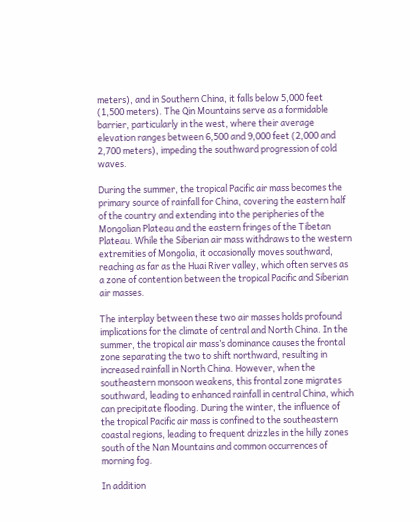meters), and in Southern China, it falls below 5,000 feet (1,500 meters). The Qin Mountains serve as a formidable barrier, particularly in the west, where their average elevation ranges between 6,500 and 9,000 feet (2,000 and 2,700 meters), impeding the southward progression of cold waves.

During the summer, the tropical Pacific air mass becomes the primary source of rainfall for China, covering the eastern half of the country and extending into the peripheries of the Mongolian Plateau and the eastern fringes of the Tibetan Plateau. While the Siberian air mass withdraws to the western extremities of Mongolia, it occasionally moves southward, reaching as far as the Huai River valley, which often serves as a zone of contention between the tropical Pacific and Siberian air masses.

The interplay between these two air masses holds profound implications for the climate of central and North China. In the summer, the tropical air mass’s dominance causes the frontal zone separating the two to shift northward, resulting in increased rainfall in North China. However, when the southeastern monsoon weakens, this frontal zone migrates southward, leading to enhanced rainfall in central China, which can precipitate flooding. During the winter, the influence of the tropical Pacific air mass is confined to the southeastern coastal regions, leading to frequent drizzles in the hilly zones south of the Nan Mountains and common occurrences of morning fog.

In addition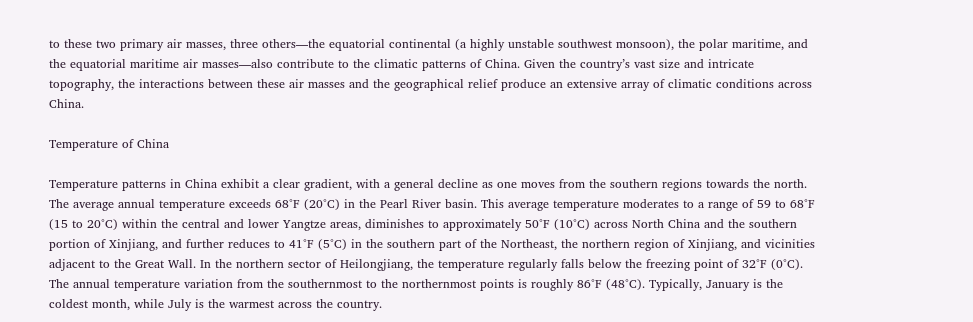to these two primary air masses, three others—the equatorial continental (a highly unstable southwest monsoon), the polar maritime, and the equatorial maritime air masses—also contribute to the climatic patterns of China. Given the country’s vast size and intricate topography, the interactions between these air masses and the geographical relief produce an extensive array of climatic conditions across China.

Temperature of China

Temperature patterns in China exhibit a clear gradient, with a general decline as one moves from the southern regions towards the north. The average annual temperature exceeds 68°F (20°C) in the Pearl River basin. This average temperature moderates to a range of 59 to 68°F (15 to 20°C) within the central and lower Yangtze areas, diminishes to approximately 50°F (10°C) across North China and the southern portion of Xinjiang, and further reduces to 41°F (5°C) in the southern part of the Northeast, the northern region of Xinjiang, and vicinities adjacent to the Great Wall. In the northern sector of Heilongjiang, the temperature regularly falls below the freezing point of 32°F (0°C). The annual temperature variation from the southernmost to the northernmost points is roughly 86°F (48°C). Typically, January is the coldest month, while July is the warmest across the country.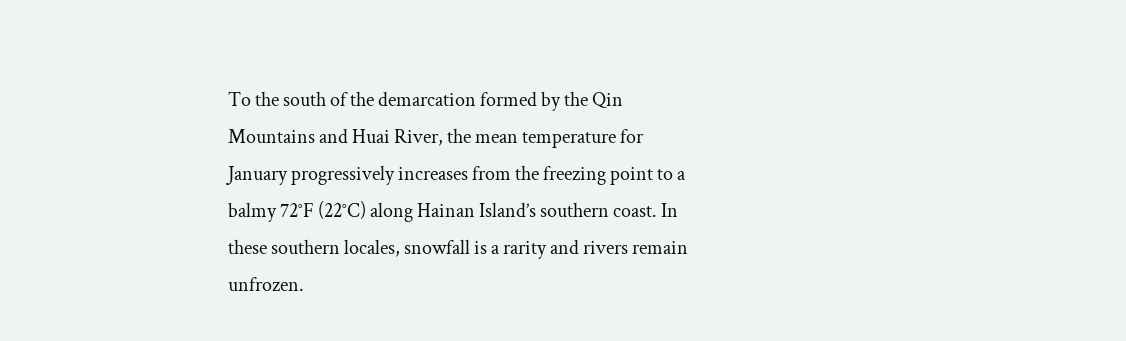To the south of the demarcation formed by the Qin Mountains and Huai River, the mean temperature for January progressively increases from the freezing point to a balmy 72°F (22°C) along Hainan Island’s southern coast. In these southern locales, snowfall is a rarity and rivers remain unfrozen.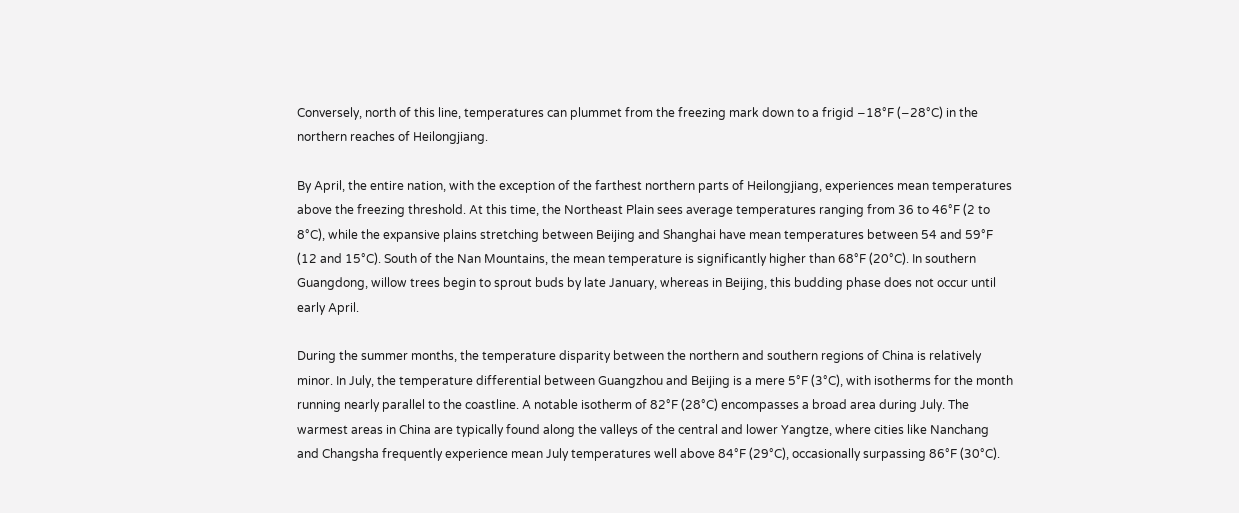Conversely, north of this line, temperatures can plummet from the freezing mark down to a frigid −18°F (−28°C) in the northern reaches of Heilongjiang.

By April, the entire nation, with the exception of the farthest northern parts of Heilongjiang, experiences mean temperatures above the freezing threshold. At this time, the Northeast Plain sees average temperatures ranging from 36 to 46°F (2 to 8°C), while the expansive plains stretching between Beijing and Shanghai have mean temperatures between 54 and 59°F (12 and 15°C). South of the Nan Mountains, the mean temperature is significantly higher than 68°F (20°C). In southern Guangdong, willow trees begin to sprout buds by late January, whereas in Beijing, this budding phase does not occur until early April.

During the summer months, the temperature disparity between the northern and southern regions of China is relatively minor. In July, the temperature differential between Guangzhou and Beijing is a mere 5°F (3°C), with isotherms for the month running nearly parallel to the coastline. A notable isotherm of 82°F (28°C) encompasses a broad area during July. The warmest areas in China are typically found along the valleys of the central and lower Yangtze, where cities like Nanchang and Changsha frequently experience mean July temperatures well above 84°F (29°C), occasionally surpassing 86°F (30°C).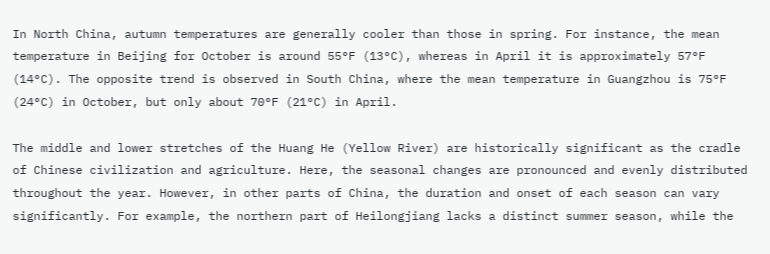In North China, autumn temperatures are generally cooler than those in spring. For instance, the mean temperature in Beijing for October is around 55°F (13°C), whereas in April it is approximately 57°F (14°C). The opposite trend is observed in South China, where the mean temperature in Guangzhou is 75°F (24°C) in October, but only about 70°F (21°C) in April.

The middle and lower stretches of the Huang He (Yellow River) are historically significant as the cradle of Chinese civilization and agriculture. Here, the seasonal changes are pronounced and evenly distributed throughout the year. However, in other parts of China, the duration and onset of each season can vary significantly. For example, the northern part of Heilongjiang lacks a distinct summer season, while the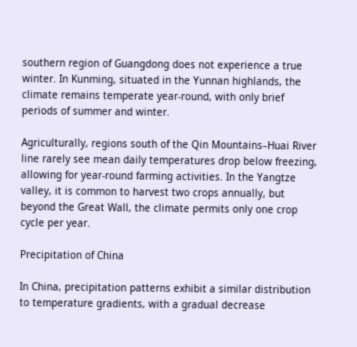southern region of Guangdong does not experience a true winter. In Kunming, situated in the Yunnan highlands, the climate remains temperate year-round, with only brief periods of summer and winter.

Agriculturally, regions south of the Qin Mountains–Huai River line rarely see mean daily temperatures drop below freezing, allowing for year-round farming activities. In the Yangtze valley, it is common to harvest two crops annually, but beyond the Great Wall, the climate permits only one crop cycle per year.

Precipitation of China

In China, precipitation patterns exhibit a similar distribution to temperature gradients, with a gradual decrease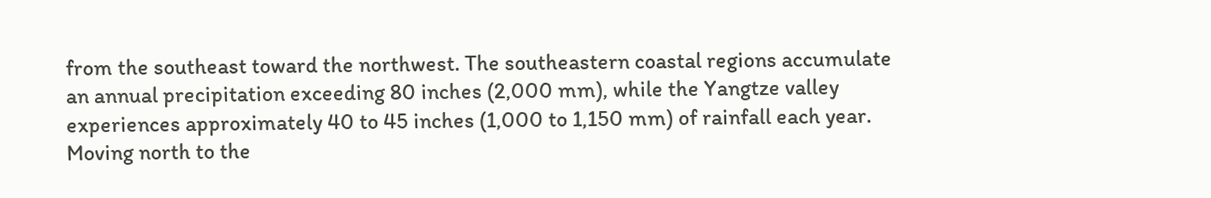from the southeast toward the northwest. The southeastern coastal regions accumulate an annual precipitation exceeding 80 inches (2,000 mm), while the Yangtze valley experiences approximately 40 to 45 inches (1,000 to 1,150 mm) of rainfall each year. Moving north to the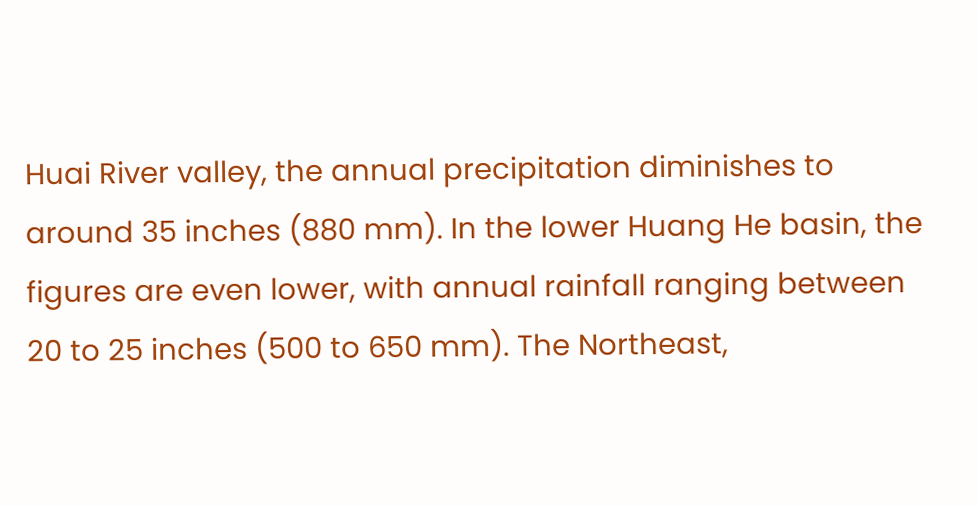Huai River valley, the annual precipitation diminishes to around 35 inches (880 mm). In the lower Huang He basin, the figures are even lower, with annual rainfall ranging between 20 to 25 inches (500 to 650 mm). The Northeast,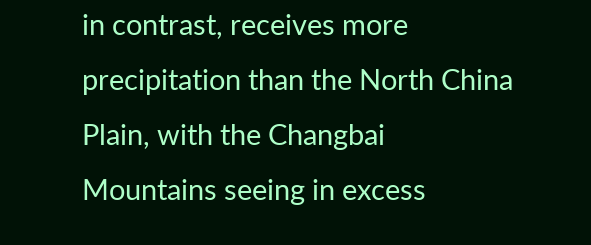in contrast, receives more precipitation than the North China Plain, with the Changbai Mountains seeing in excess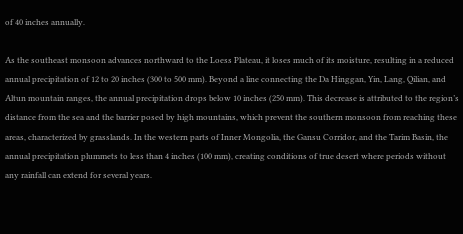of 40 inches annually.

As the southeast monsoon advances northward to the Loess Plateau, it loses much of its moisture, resulting in a reduced annual precipitation of 12 to 20 inches (300 to 500 mm). Beyond a line connecting the Da Hinggan, Yin, Lang, Qilian, and Altun mountain ranges, the annual precipitation drops below 10 inches (250 mm). This decrease is attributed to the region’s distance from the sea and the barrier posed by high mountains, which prevent the southern monsoon from reaching these areas, characterized by grasslands. In the western parts of Inner Mongolia, the Gansu Corridor, and the Tarim Basin, the annual precipitation plummets to less than 4 inches (100 mm), creating conditions of true desert where periods without any rainfall can extend for several years.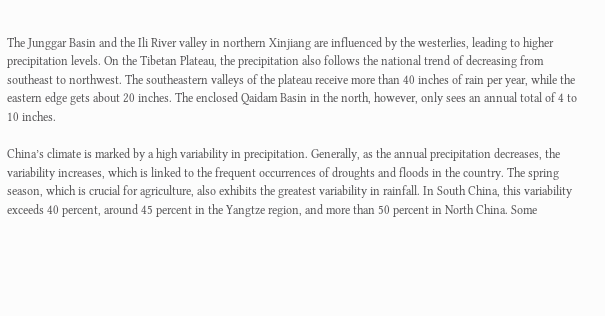The Junggar Basin and the Ili River valley in northern Xinjiang are influenced by the westerlies, leading to higher precipitation levels. On the Tibetan Plateau, the precipitation also follows the national trend of decreasing from southeast to northwest. The southeastern valleys of the plateau receive more than 40 inches of rain per year, while the eastern edge gets about 20 inches. The enclosed Qaidam Basin in the north, however, only sees an annual total of 4 to 10 inches.

China’s climate is marked by a high variability in precipitation. Generally, as the annual precipitation decreases, the variability increases, which is linked to the frequent occurrences of droughts and floods in the country. The spring season, which is crucial for agriculture, also exhibits the greatest variability in rainfall. In South China, this variability exceeds 40 percent, around 45 percent in the Yangtze region, and more than 50 percent in North China. Some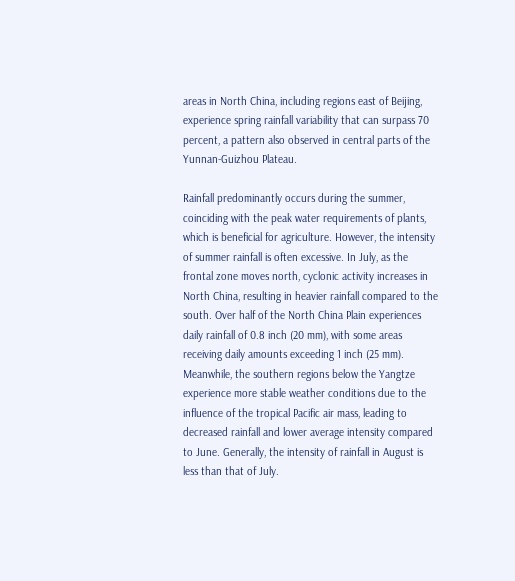areas in North China, including regions east of Beijing, experience spring rainfall variability that can surpass 70 percent, a pattern also observed in central parts of the Yunnan-Guizhou Plateau.

Rainfall predominantly occurs during the summer, coinciding with the peak water requirements of plants, which is beneficial for agriculture. However, the intensity of summer rainfall is often excessive. In July, as the frontal zone moves north, cyclonic activity increases in North China, resulting in heavier rainfall compared to the south. Over half of the North China Plain experiences daily rainfall of 0.8 inch (20 mm), with some areas receiving daily amounts exceeding 1 inch (25 mm). Meanwhile, the southern regions below the Yangtze experience more stable weather conditions due to the influence of the tropical Pacific air mass, leading to decreased rainfall and lower average intensity compared to June. Generally, the intensity of rainfall in August is less than that of July.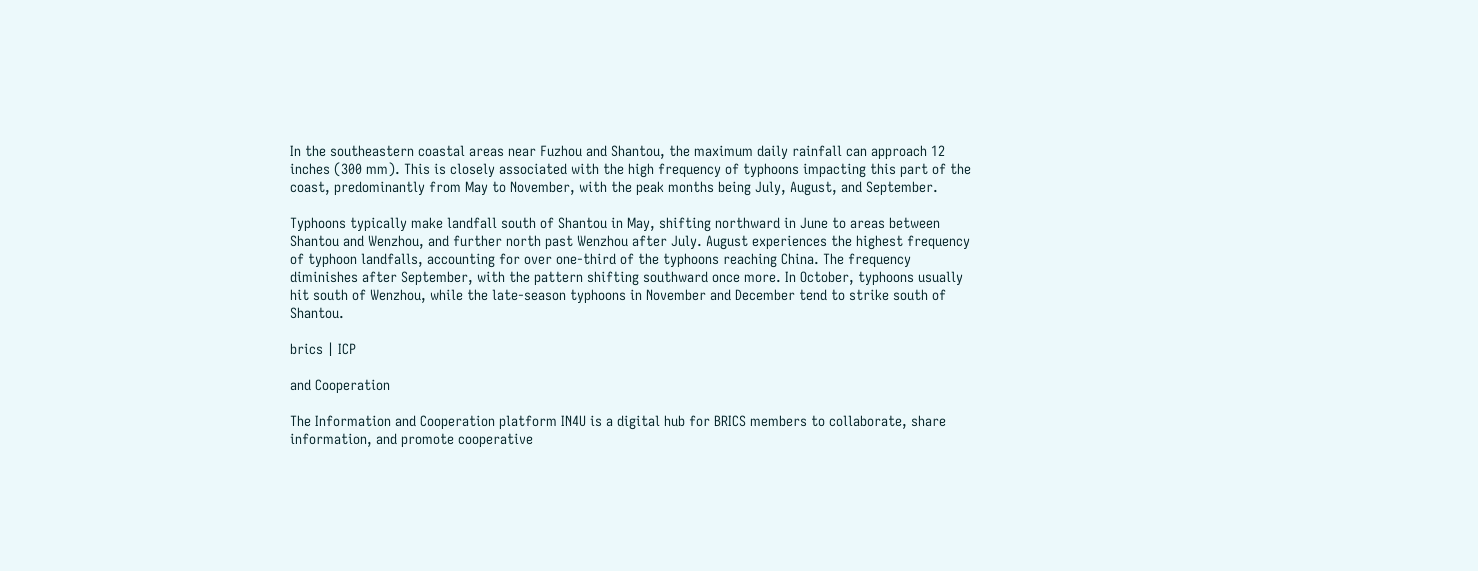In the southeastern coastal areas near Fuzhou and Shantou, the maximum daily rainfall can approach 12 inches (300 mm). This is closely associated with the high frequency of typhoons impacting this part of the coast, predominantly from May to November, with the peak months being July, August, and September.

Typhoons typically make landfall south of Shantou in May, shifting northward in June to areas between Shantou and Wenzhou, and further north past Wenzhou after July. August experiences the highest frequency of typhoon landfalls, accounting for over one-third of the typhoons reaching China. The frequency diminishes after September, with the pattern shifting southward once more. In October, typhoons usually hit south of Wenzhou, while the late-season typhoons in November and December tend to strike south of Shantou.

brics | ICP

and Cooperation

The Information and Cooperation platform IN4U is a digital hub for BRICS members to collaborate, share information, and promote cooperative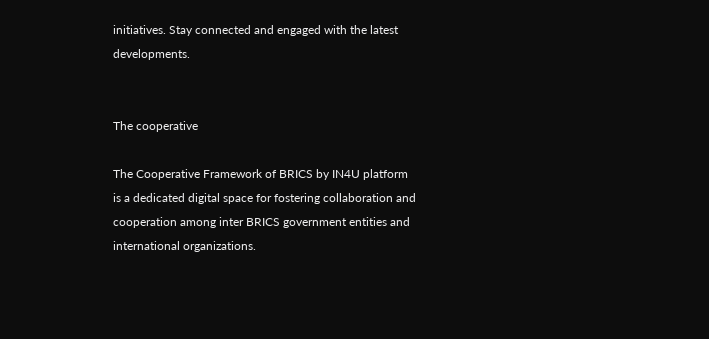initiatives. Stay connected and engaged with the latest developments.


The cooperative

The Cooperative Framework of BRICS by IN4U platform is a dedicated digital space for fostering collaboration and cooperation among inter BRICS government entities and international organizations.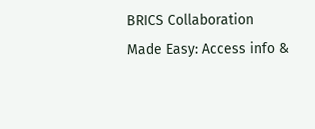BRICS Collaboration Made Easy: Access info &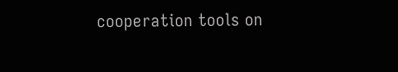cooperation tools on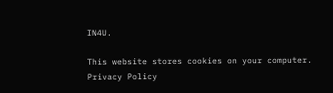IN4U.

This website stores cookies on your computer. Privacy Policy